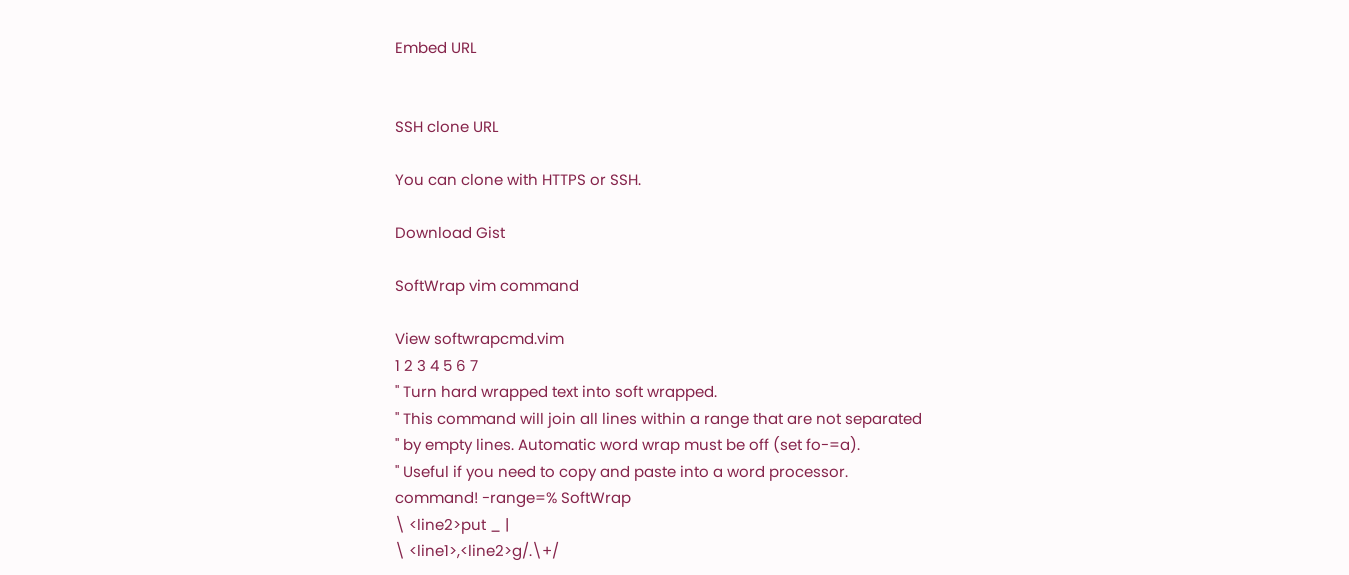Embed URL


SSH clone URL

You can clone with HTTPS or SSH.

Download Gist

SoftWrap vim command

View softwrapcmd.vim
1 2 3 4 5 6 7
" Turn hard wrapped text into soft wrapped.
" This command will join all lines within a range that are not separated
" by empty lines. Automatic word wrap must be off (set fo-=a).
" Useful if you need to copy and paste into a word processor.
command! -range=% SoftWrap
\ <line2>put _ |
\ <line1>,<line2>g/.\+/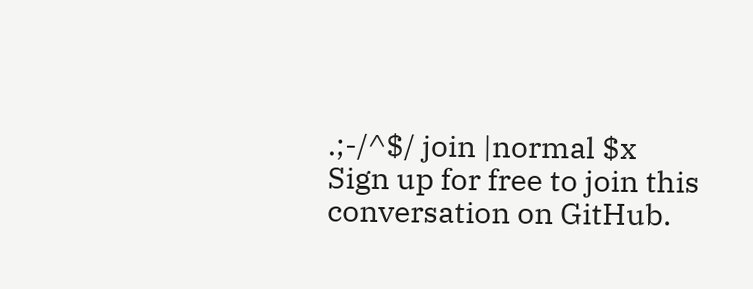.;-/^$/ join |normal $x
Sign up for free to join this conversation on GitHub.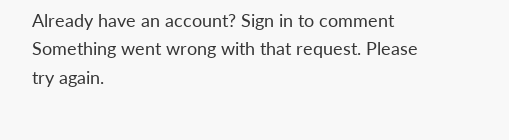Already have an account? Sign in to comment
Something went wrong with that request. Please try again.